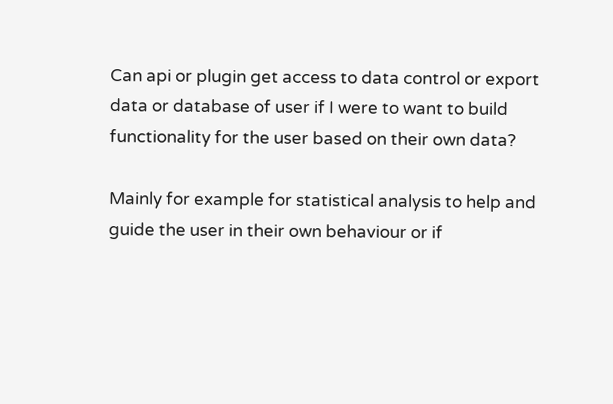Can api or plugin get access to data control or export data or database of user if I were to want to build functionality for the user based on their own data?

Mainly for example for statistical analysis to help and guide the user in their own behaviour or if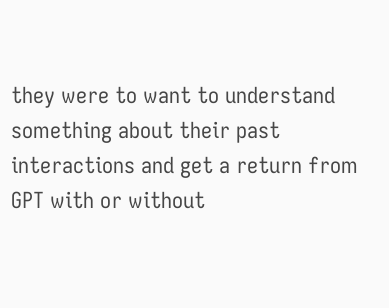they were to want to understand something about their past interactions and get a return from GPT with or without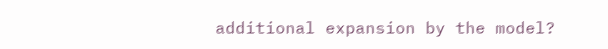additional expansion by the model?